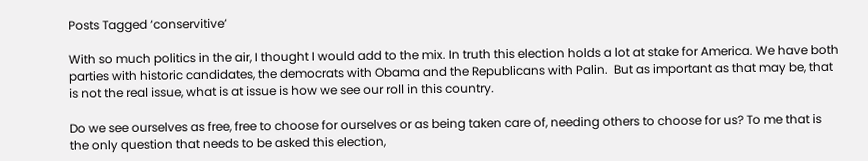Posts Tagged ‘conservitive’

With so much politics in the air, I thought I would add to the mix. In truth this election holds a lot at stake for America. We have both parties with historic candidates, the democrats with Obama and the Republicans with Palin.  But as important as that may be, that is not the real issue, what is at issue is how we see our roll in this country.

Do we see ourselves as free, free to choose for ourselves or as being taken care of, needing others to choose for us? To me that is the only question that needs to be asked this election,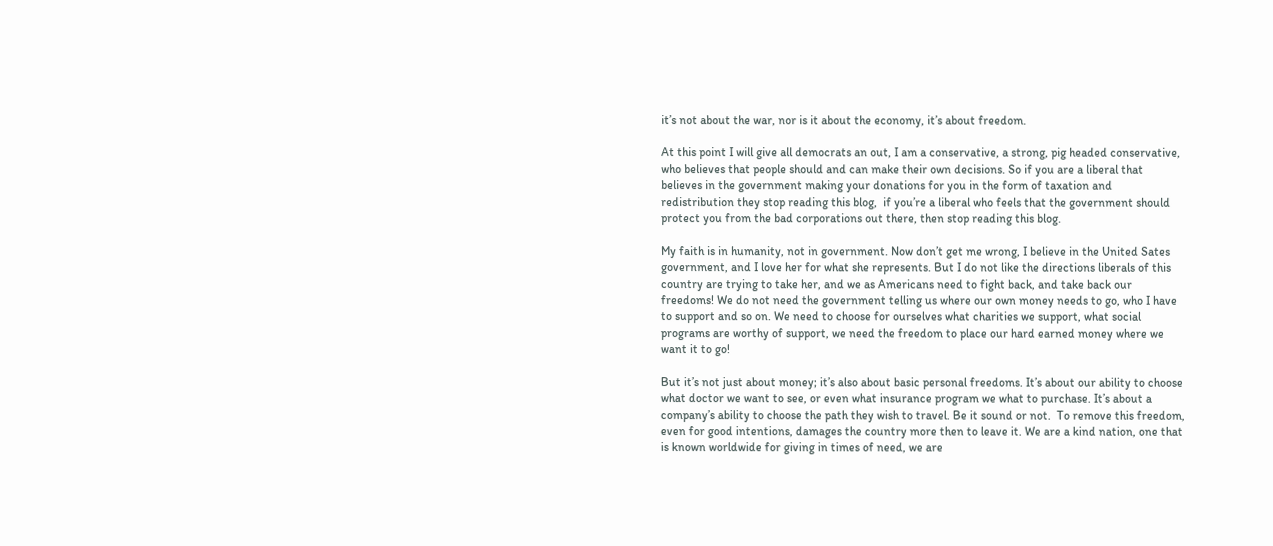it’s not about the war, nor is it about the economy, it’s about freedom.

At this point I will give all democrats an out, I am a conservative, a strong, pig headed conservative, who believes that people should and can make their own decisions. So if you are a liberal that believes in the government making your donations for you in the form of taxation and redistribution they stop reading this blog,  if you’re a liberal who feels that the government should protect you from the bad corporations out there, then stop reading this blog.

My faith is in humanity, not in government. Now don’t get me wrong, I believe in the United Sates government, and I love her for what she represents. But I do not like the directions liberals of this country are trying to take her, and we as Americans need to fight back, and take back our freedoms! We do not need the government telling us where our own money needs to go, who I have to support and so on. We need to choose for ourselves what charities we support, what social programs are worthy of support, we need the freedom to place our hard earned money where we want it to go!

But it’s not just about money; it’s also about basic personal freedoms. It’s about our ability to choose what doctor we want to see, or even what insurance program we what to purchase. It’s about a company’s ability to choose the path they wish to travel. Be it sound or not.  To remove this freedom, even for good intentions, damages the country more then to leave it. We are a kind nation, one that is known worldwide for giving in times of need, we are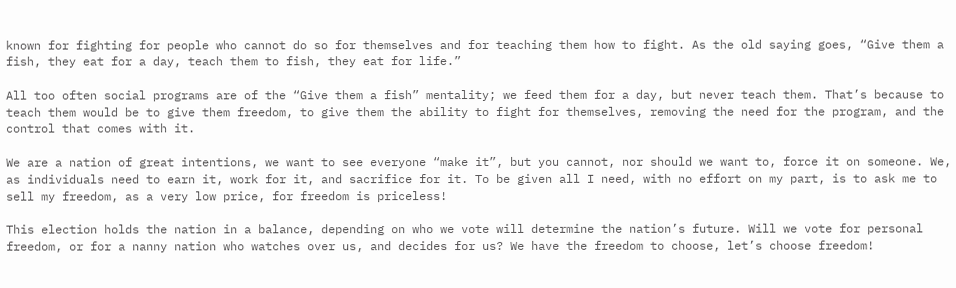known for fighting for people who cannot do so for themselves and for teaching them how to fight. As the old saying goes, “Give them a fish, they eat for a day, teach them to fish, they eat for life.”

All too often social programs are of the “Give them a fish” mentality; we feed them for a day, but never teach them. That’s because to teach them would be to give them freedom, to give them the ability to fight for themselves, removing the need for the program, and the control that comes with it.

We are a nation of great intentions, we want to see everyone “make it”, but you cannot, nor should we want to, force it on someone. We, as individuals need to earn it, work for it, and sacrifice for it. To be given all I need, with no effort on my part, is to ask me to sell my freedom, as a very low price, for freedom is priceless!

This election holds the nation in a balance, depending on who we vote will determine the nation’s future. Will we vote for personal freedom, or for a nanny nation who watches over us, and decides for us? We have the freedom to choose, let’s choose freedom!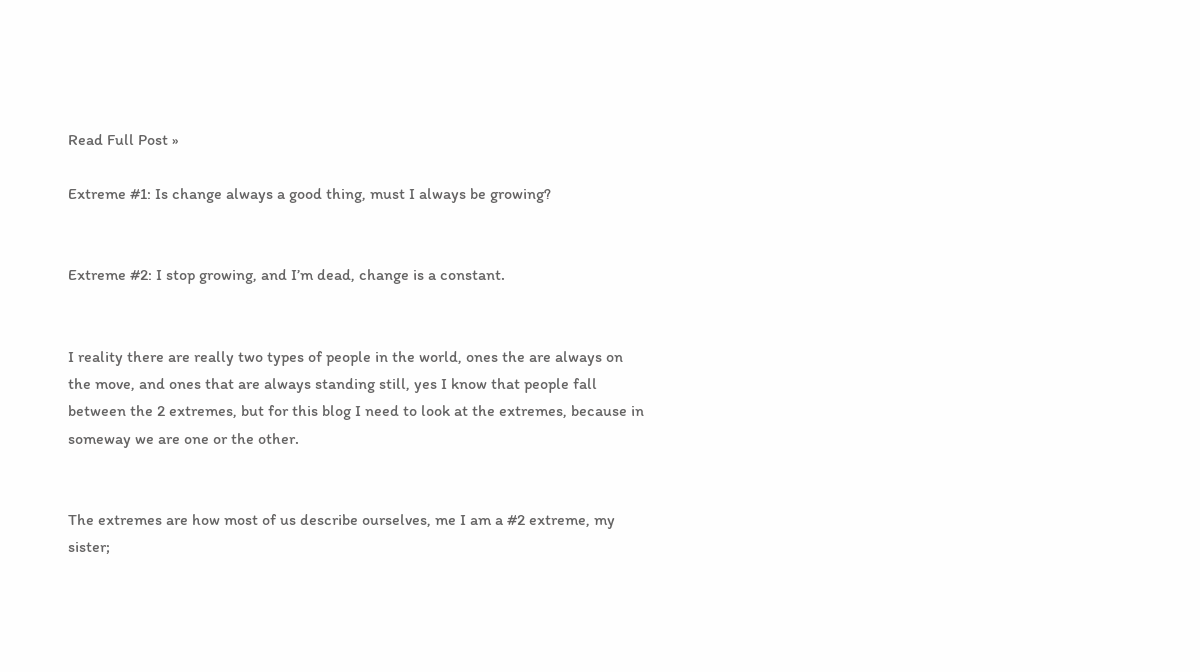Read Full Post »

Extreme #1: Is change always a good thing, must I always be growing?


Extreme #2: I stop growing, and I’m dead, change is a constant.


I reality there are really two types of people in the world, ones the are always on the move, and ones that are always standing still, yes I know that people fall between the 2 extremes, but for this blog I need to look at the extremes, because in someway we are one or the other.


The extremes are how most of us describe ourselves, me I am a #2 extreme, my sister;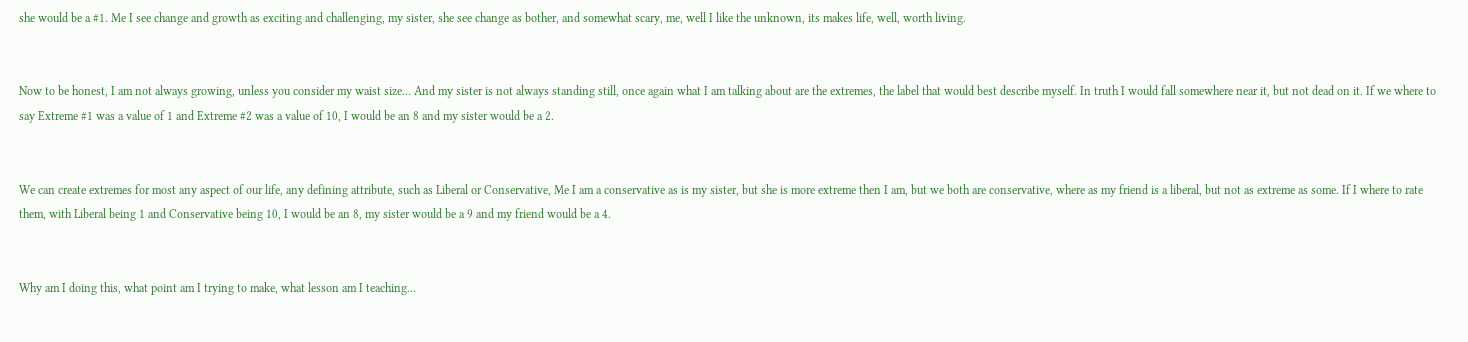she would be a #1. Me I see change and growth as exciting and challenging, my sister, she see change as bother, and somewhat scary, me, well I like the unknown, its makes life, well, worth living.


Now to be honest, I am not always growing, unless you consider my waist size… And my sister is not always standing still, once again what I am talking about are the extremes, the label that would best describe myself. In truth I would fall somewhere near it, but not dead on it. If we where to say Extreme #1 was a value of 1 and Extreme #2 was a value of 10, I would be an 8 and my sister would be a 2.


We can create extremes for most any aspect of our life, any defining attribute, such as Liberal or Conservative, Me I am a conservative as is my sister, but she is more extreme then I am, but we both are conservative, where as my friend is a liberal, but not as extreme as some. If I where to rate them, with Liberal being 1 and Conservative being 10, I would be an 8, my sister would be a 9 and my friend would be a 4.


Why am I doing this, what point am I trying to make, what lesson am I teaching…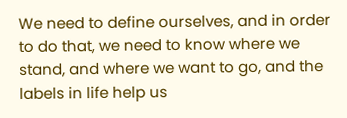We need to define ourselves, and in order to do that, we need to know where we stand, and where we want to go, and the labels in life help us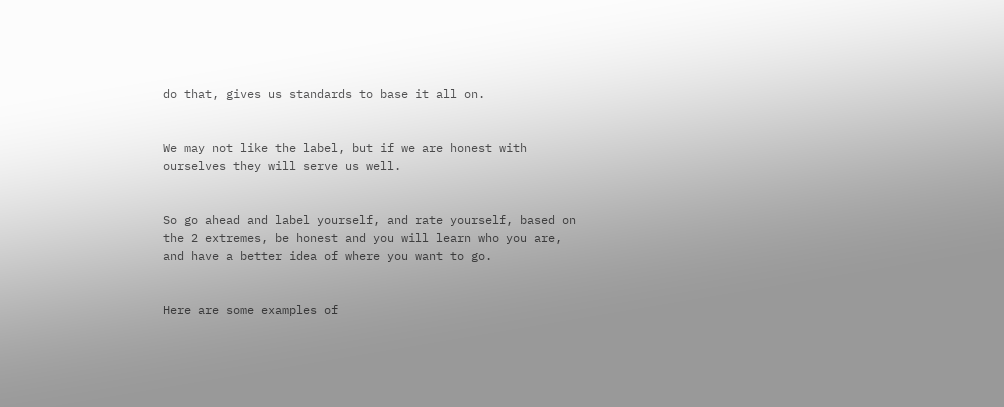do that, gives us standards to base it all on.


We may not like the label, but if we are honest with ourselves they will serve us well.


So go ahead and label yourself, and rate yourself, based on the 2 extremes, be honest and you will learn who you are, and have a better idea of where you want to go.


Here are some examples of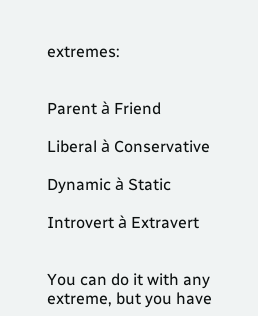extremes:


Parent à Friend

Liberal à Conservative

Dynamic à Static

Introvert à Extravert


You can do it with any extreme, but you have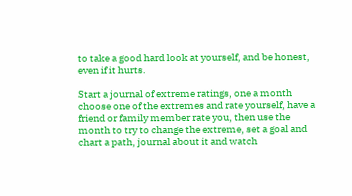to take a good hard look at yourself, and be honest, even if it hurts.

Start a journal of extreme ratings, one a month choose one of the extremes and rate yourself, have a friend or family member rate you, then use the month to try to change the extreme, set a goal and chart a path, journal about it and watch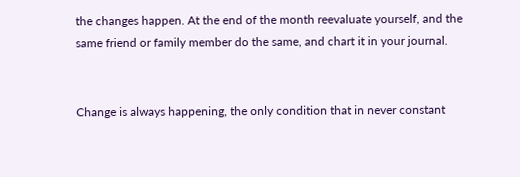the changes happen. At the end of the month reevaluate yourself, and the same friend or family member do the same, and chart it in your journal.


Change is always happening, the only condition that in never constant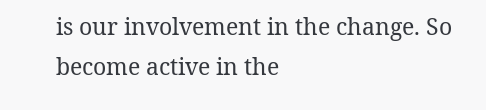is our involvement in the change. So become active in the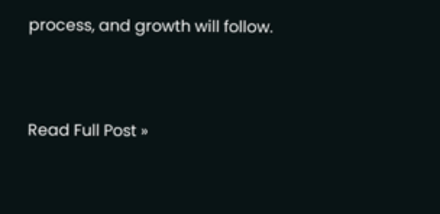process, and growth will follow.



Read Full Post »